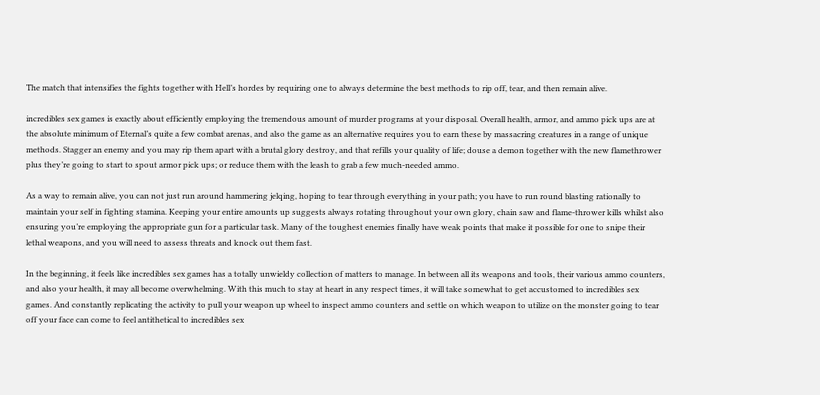The match that intensifies the fights together with Hell’s hordes by requiring one to always determine the best methods to rip off, tear, and then remain alive.

incredibles sex games is exactly about efficiently employing the tremendous amount of murder programs at your disposal. Overall health, armor, and ammo pick ups are at the absolute minimum of Eternal’s quite a few combat arenas, and also the game as an alternative requires you to earn these by massacring creatures in a range of unique methods. Stagger an enemy and you may rip them apart with a brutal glory destroy, and that refills your quality of life; douse a demon together with the new flamethrower plus they’re going to start to spout armor pick ups; or reduce them with the leash to grab a few much-needed ammo.

As a way to remain alive, you can not just run around hammering jelqing, hoping to tear through everything in your path; you have to run round blasting rationally to maintain your self in fighting stamina. Keeping your entire amounts up suggests always rotating throughout your own glory, chain saw and flame-thrower kills whilst also ensuring you’re employing the appropriate gun for a particular task. Many of the toughest enemies finally have weak points that make it possible for one to snipe their lethal weapons, and you will need to assess threats and knock out them fast.

In the beginning, it feels like incredibles sex games has a totally unwieldy collection of matters to manage. In between all its weapons and tools, their various ammo counters, and also your health, it may all become overwhelming. With this much to stay at heart in any respect times, it will take somewhat to get accustomed to incredibles sex games. And constantly replicating the activity to pull your weapon up wheel to inspect ammo counters and settle on which weapon to utilize on the monster going to tear off your face can come to feel antithetical to incredibles sex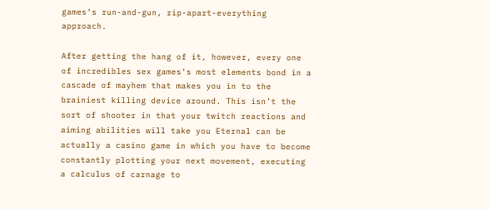games‘s run-and-gun, rip-apart-everything approach.

After getting the hang of it, however, every one of incredibles sex games‘s most elements bond in a cascade of mayhem that makes you in to the brainiest killing device around. This isn’t the sort of shooter in that your twitch reactions and aiming abilities will take you Eternal can be actually a casino game in which you have to become constantly plotting your next movement, executing a calculus of carnage to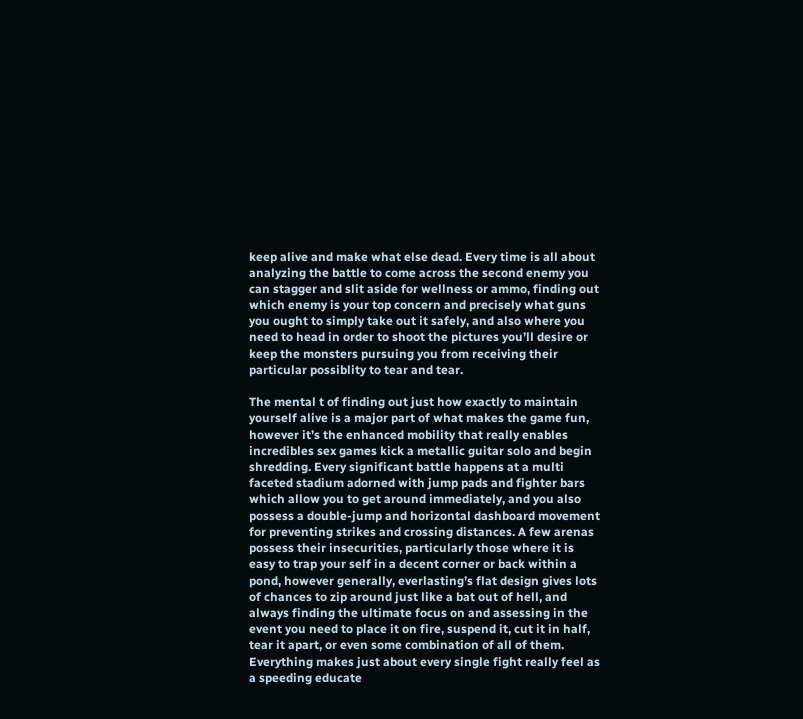keep alive and make what else dead. Every time is all about analyzing the battle to come across the second enemy you can stagger and slit aside for wellness or ammo, finding out which enemy is your top concern and precisely what guns you ought to simply take out it safely, and also where you need to head in order to shoot the pictures you’ll desire or keep the monsters pursuing you from receiving their particular possiblity to tear and tear.

The mental t of finding out just how exactly to maintain yourself alive is a major part of what makes the game fun, however it’s the enhanced mobility that really enables incredibles sex games kick a metallic guitar solo and begin shredding. Every significant battle happens at a multi faceted stadium adorned with jump pads and fighter bars which allow you to get around immediately, and you also possess a double-jump and horizontal dashboard movement for preventing strikes and crossing distances. A few arenas possess their insecurities, particularly those where it is easy to trap your self in a decent corner or back within a pond, however generally, everlasting’s flat design gives lots of chances to zip around just like a bat out of hell, and always finding the ultimate focus on and assessing in the event you need to place it on fire, suspend it, cut it in half, tear it apart, or even some combination of all of them. Everything makes just about every single fight really feel as a speeding educate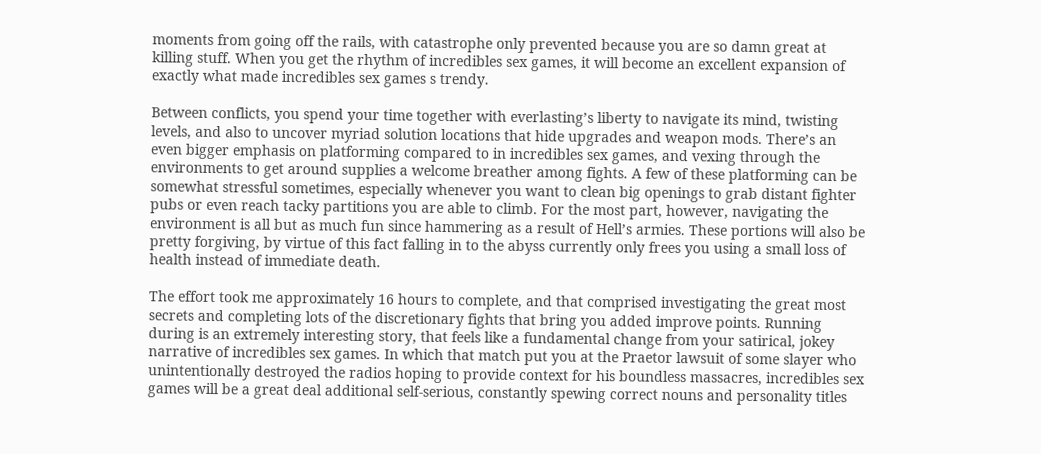moments from going off the rails, with catastrophe only prevented because you are so damn great at killing stuff. When you get the rhythm of incredibles sex games, it will become an excellent expansion of exactly what made incredibles sex games s trendy.

Between conflicts, you spend your time together with everlasting’s liberty to navigate its mind, twisting levels, and also to uncover myriad solution locations that hide upgrades and weapon mods. There’s an even bigger emphasis on platforming compared to in incredibles sex games, and vexing through the environments to get around supplies a welcome breather among fights. A few of these platforming can be somewhat stressful sometimes, especially whenever you want to clean big openings to grab distant fighter pubs or even reach tacky partitions you are able to climb. For the most part, however, navigating the environment is all but as much fun since hammering as a result of Hell’s armies. These portions will also be pretty forgiving, by virtue of this fact falling in to the abyss currently only frees you using a small loss of health instead of immediate death.

The effort took me approximately 16 hours to complete, and that comprised investigating the great most secrets and completing lots of the discretionary fights that bring you added improve points. Running during is an extremely interesting story, that feels like a fundamental change from your satirical, jokey narrative of incredibles sex games. In which that match put you at the Praetor lawsuit of some slayer who unintentionally destroyed the radios hoping to provide context for his boundless massacres, incredibles sex games will be a great deal additional self-serious, constantly spewing correct nouns and personality titles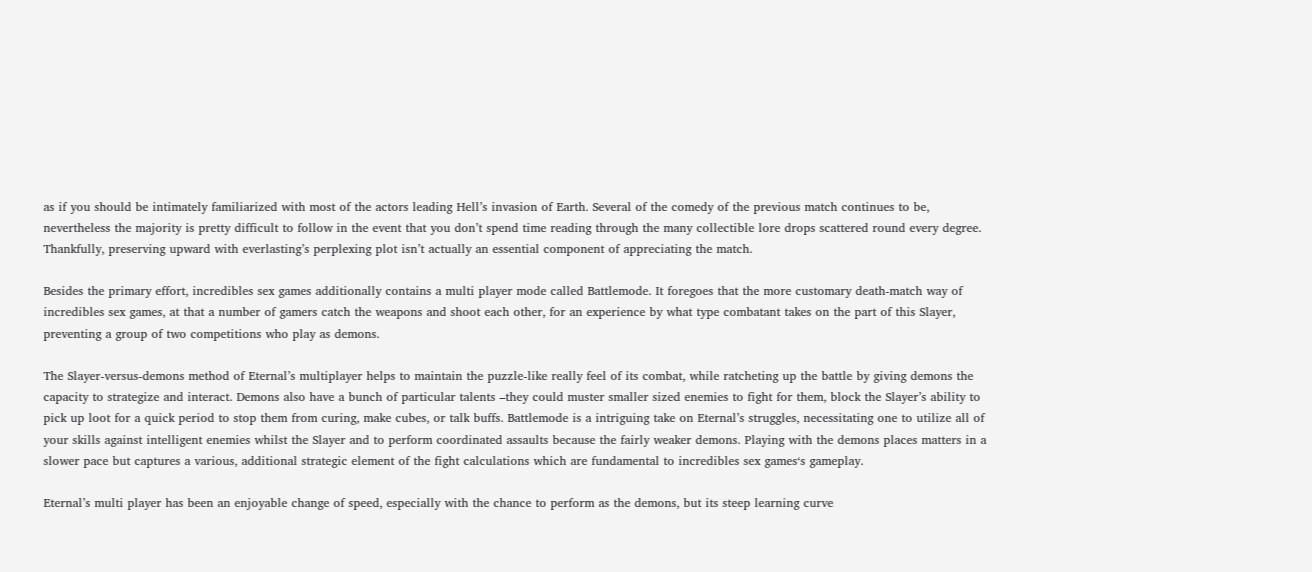as if you should be intimately familiarized with most of the actors leading Hell’s invasion of Earth. Several of the comedy of the previous match continues to be, nevertheless the majority is pretty difficult to follow in the event that you don’t spend time reading through the many collectible lore drops scattered round every degree. Thankfully, preserving upward with everlasting’s perplexing plot isn’t actually an essential component of appreciating the match.

Besides the primary effort, incredibles sex games additionally contains a multi player mode called Battlemode. It foregoes that the more customary death-match way of incredibles sex games, at that a number of gamers catch the weapons and shoot each other, for an experience by what type combatant takes on the part of this Slayer, preventing a group of two competitions who play as demons.

The Slayer-versus-demons method of Eternal’s multiplayer helps to maintain the puzzle-like really feel of its combat, while ratcheting up the battle by giving demons the capacity to strategize and interact. Demons also have a bunch of particular talents –they could muster smaller sized enemies to fight for them, block the Slayer’s ability to pick up loot for a quick period to stop them from curing, make cubes, or talk buffs. Battlemode is a intriguing take on Eternal’s struggles, necessitating one to utilize all of your skills against intelligent enemies whilst the Slayer and to perform coordinated assaults because the fairly weaker demons. Playing with the demons places matters in a slower pace but captures a various, additional strategic element of the fight calculations which are fundamental to incredibles sex games‘s gameplay.

Eternal’s multi player has been an enjoyable change of speed, especially with the chance to perform as the demons, but its steep learning curve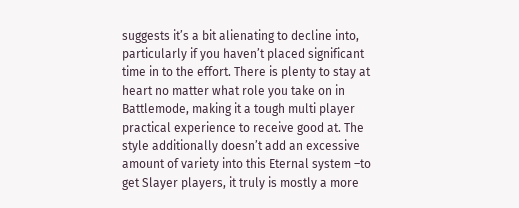suggests it’s a bit alienating to decline into, particularly if you haven’t placed significant time in to the effort. There is plenty to stay at heart no matter what role you take on in Battlemode, making it a tough multi player practical experience to receive good at. The style additionally doesn’t add an excessive amount of variety into this Eternal system –to get Slayer players, it truly is mostly a more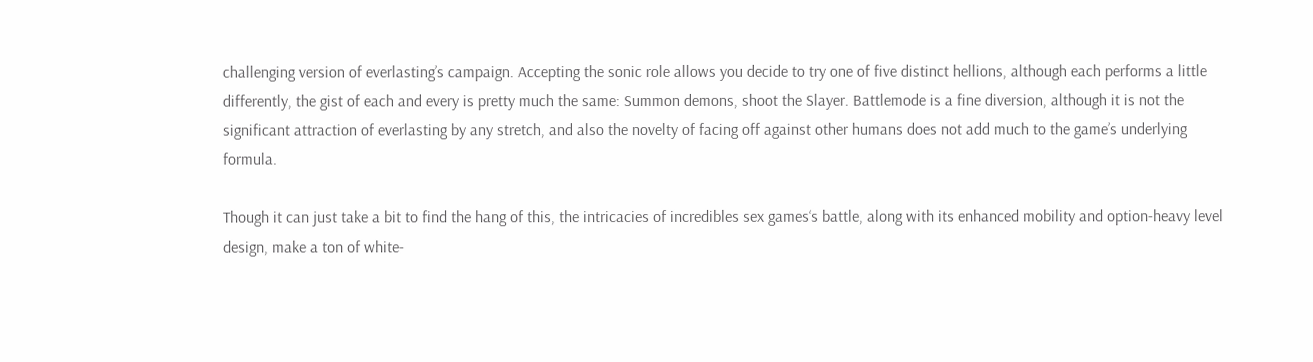challenging version of everlasting’s campaign. Accepting the sonic role allows you decide to try one of five distinct hellions, although each performs a little differently, the gist of each and every is pretty much the same: Summon demons, shoot the Slayer. Battlemode is a fine diversion, although it is not the significant attraction of everlasting by any stretch, and also the novelty of facing off against other humans does not add much to the game’s underlying formula.

Though it can just take a bit to find the hang of this, the intricacies of incredibles sex games‘s battle, along with its enhanced mobility and option-heavy level design, make a ton of white-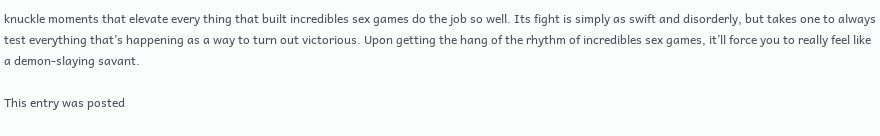knuckle moments that elevate every thing that built incredibles sex games do the job so well. Its fight is simply as swift and disorderly, but takes one to always test everything that’s happening as a way to turn out victorious. Upon getting the hang of the rhythm of incredibles sex games, it’ll force you to really feel like a demon-slaying savant.

This entry was posted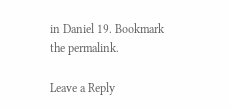in Daniel 19. Bookmark the permalink.

Leave a Reply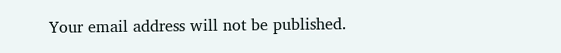Your email address will not be published.